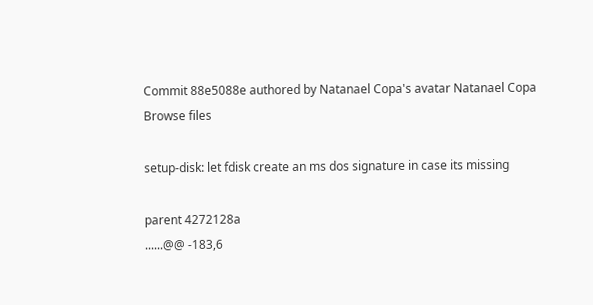Commit 88e5088e authored by Natanael Copa's avatar Natanael Copa
Browse files

setup-disk: let fdisk create an ms dos signature in case its missing

parent 4272128a
......@@ -183,6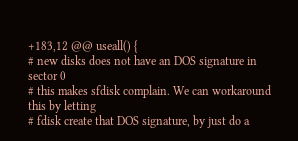+183,12 @@ useall() {
# new disks does not have an DOS signature in sector 0
# this makes sfdisk complain. We can workaround this by letting
# fdisk create that DOS signature, by just do a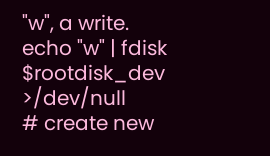"w", a write.
echo "w" | fdisk $rootdisk_dev >/dev/null
# create new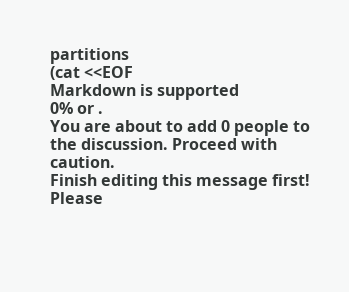partitions
(cat <<EOF
Markdown is supported
0% or .
You are about to add 0 people to the discussion. Proceed with caution.
Finish editing this message first!
Please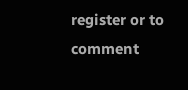register or to comment